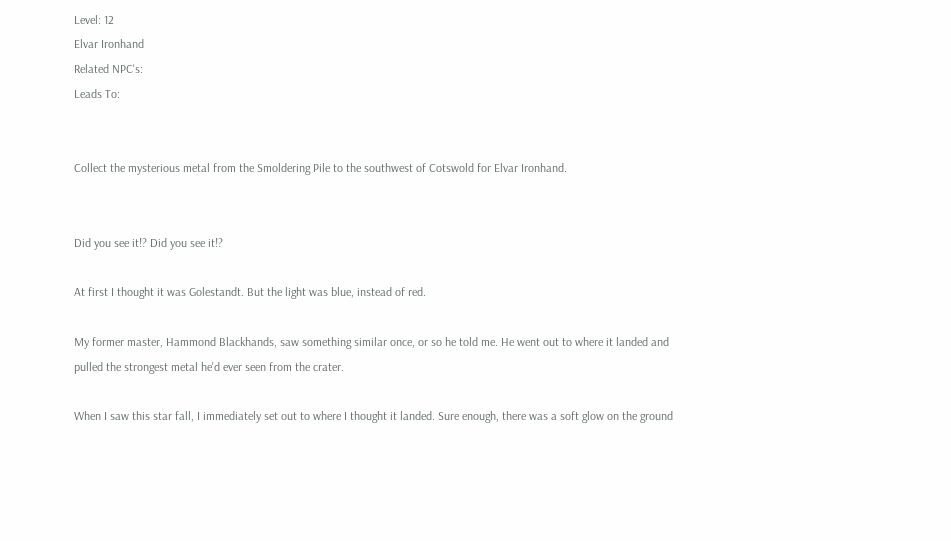Level: 12
Elvar Ironhand
Related NPC's:
Leads To:


Collect the mysterious metal from the Smoldering Pile to the southwest of Cotswold for Elvar Ironhand.


Did you see it!? Did you see it!?

At first I thought it was Golestandt. But the light was blue, instead of red.

My former master, Hammond Blackhands, saw something similar once, or so he told me. He went out to where it landed and pulled the strongest metal he'd ever seen from the crater.

When I saw this star fall, I immediately set out to where I thought it landed. Sure enough, there was a soft glow on the ground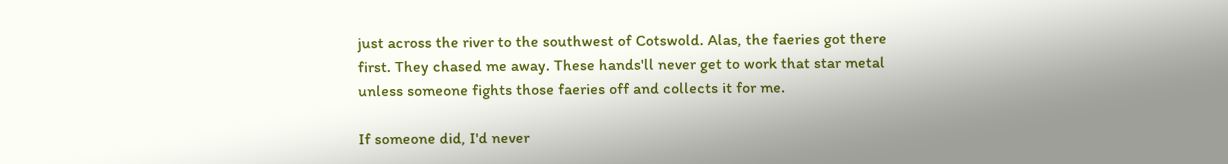just across the river to the southwest of Cotswold. Alas, the faeries got there first. They chased me away. These hands'll never get to work that star metal unless someone fights those faeries off and collects it for me.

If someone did, I'd never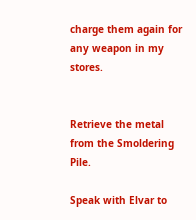charge them again for any weapon in my stores.


Retrieve the metal from the Smoldering Pile.

Speak with Elvar to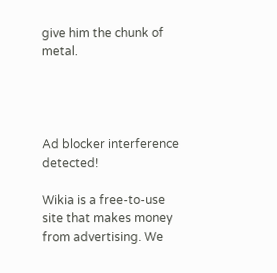give him the chunk of metal.




Ad blocker interference detected!

Wikia is a free-to-use site that makes money from advertising. We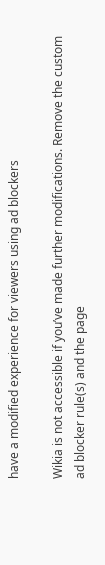have a modified experience for viewers using ad blockers

Wikia is not accessible if you’ve made further modifications. Remove the custom ad blocker rule(s) and the page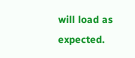will load as expected.